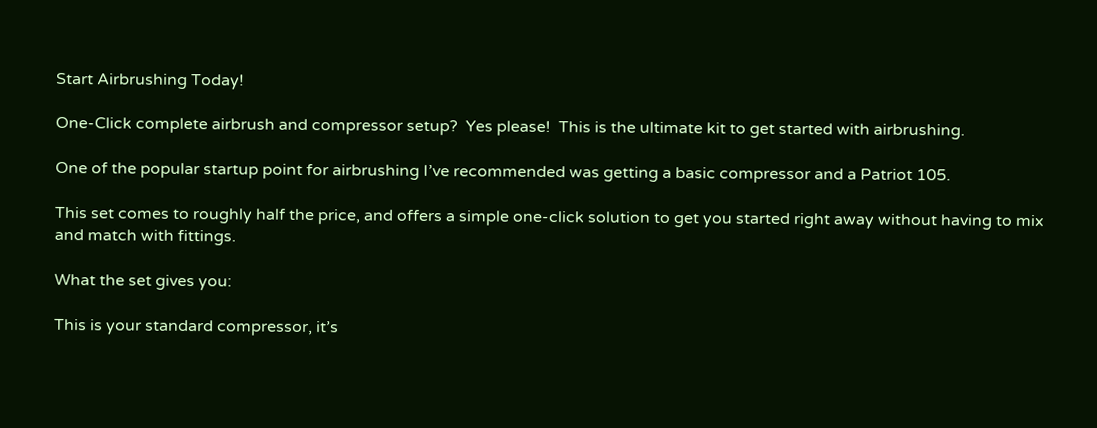Start Airbrushing Today!

One-Click complete airbrush and compressor setup?  Yes please!  This is the ultimate kit to get started with airbrushing.

One of the popular startup point for airbrushing I’ve recommended was getting a basic compressor and a Patriot 105.

This set comes to roughly half the price, and offers a simple one-click solution to get you started right away without having to mix and match with fittings.

What the set gives you:

This is your standard compressor, it’s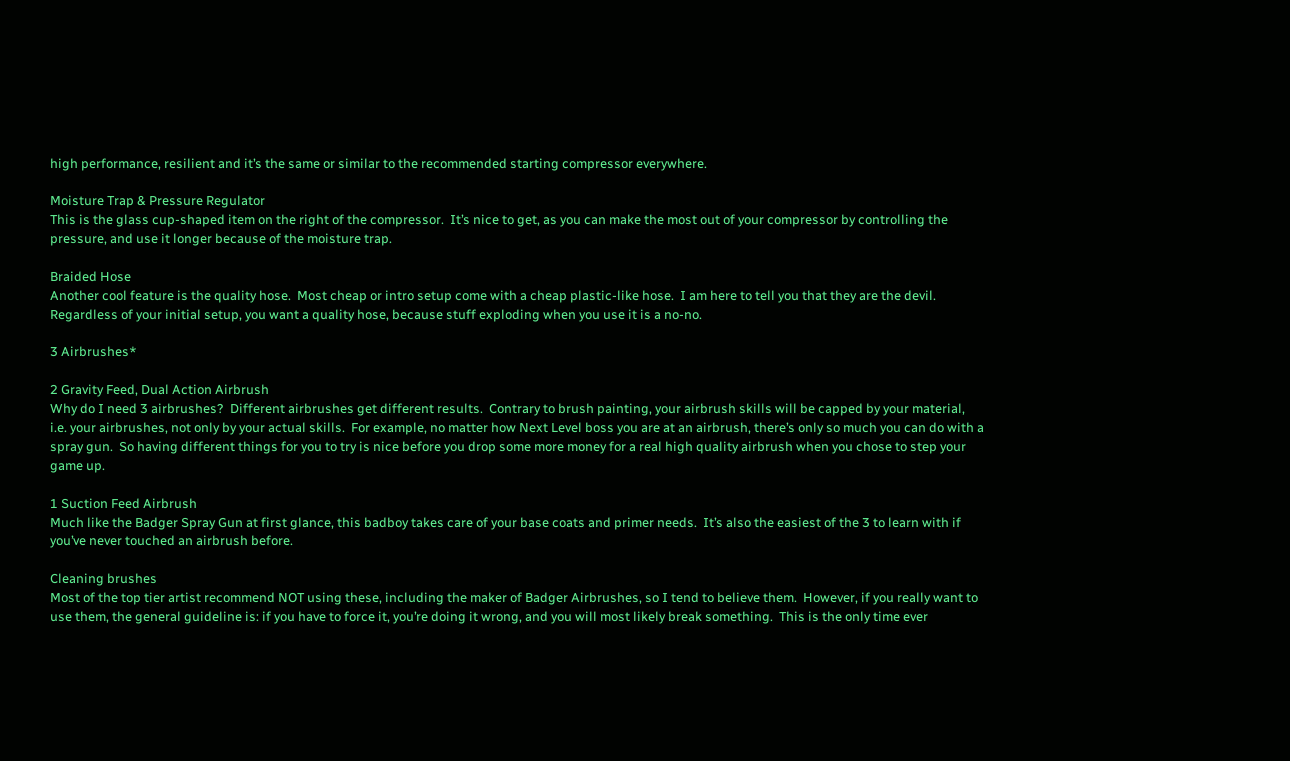high performance, resilient and it’s the same or similar to the recommended starting compressor everywhere.

Moisture Trap & Pressure Regulator
This is the glass cup-shaped item on the right of the compressor.  It’s nice to get, as you can make the most out of your compressor by controlling the pressure, and use it longer because of the moisture trap.

Braided Hose
Another cool feature is the quality hose.  Most cheap or intro setup come with a cheap plastic-like hose.  I am here to tell you that they are the devil.   Regardless of your initial setup, you want a quality hose, because stuff exploding when you use it is a no-no.

3 Airbrushes*

2 Gravity Feed, Dual Action Airbrush
Why do I need 3 airbrushes?  Different airbrushes get different results.  Contrary to brush painting, your airbrush skills will be capped by your material, i.e. your airbrushes, not only by your actual skills.  For example, no matter how Next Level boss you are at an airbrush, there’s only so much you can do with a spray gun.  So having different things for you to try is nice before you drop some more money for a real high quality airbrush when you chose to step your game up.

1 Suction Feed Airbrush
Much like the Badger Spray Gun at first glance, this badboy takes care of your base coats and primer needs.  It’s also the easiest of the 3 to learn with if you’ve never touched an airbrush before.

Cleaning brushes
Most of the top tier artist recommend NOT using these, including the maker of Badger Airbrushes, so I tend to believe them.  However, if you really want to use them, the general guideline is: if you have to force it, you’re doing it wrong, and you will most likely break something.  This is the only time ever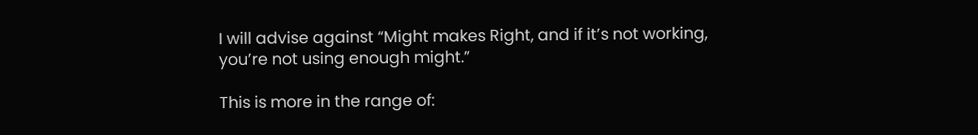I will advise against “Might makes Right, and if it’s not working, you’re not using enough might.”

This is more in the range of: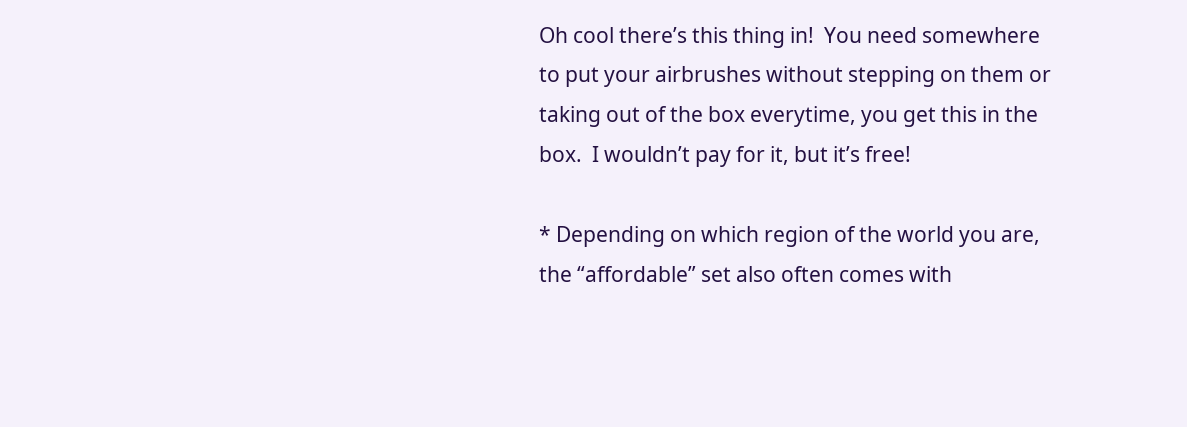Oh cool there’s this thing in!  You need somewhere to put your airbrushes without stepping on them or taking out of the box everytime, you get this in the box.  I wouldn’t pay for it, but it’s free!

* Depending on which region of the world you are, the “affordable” set also often comes with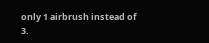only 1 airbrush instead of 3.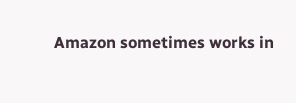Amazon sometimes works in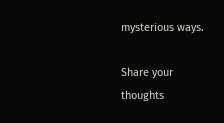mysterious ways.

Share your thoughts